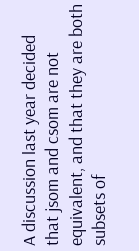A discussion last year decided that jsom and csom are not equivalent, and that they are both subsets of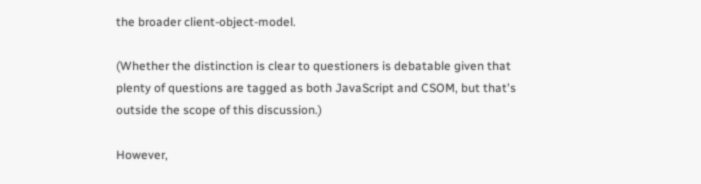the broader client-object-model.

(Whether the distinction is clear to questioners is debatable given that plenty of questions are tagged as both JavaScript and CSOM, but that's outside the scope of this discussion.)

However,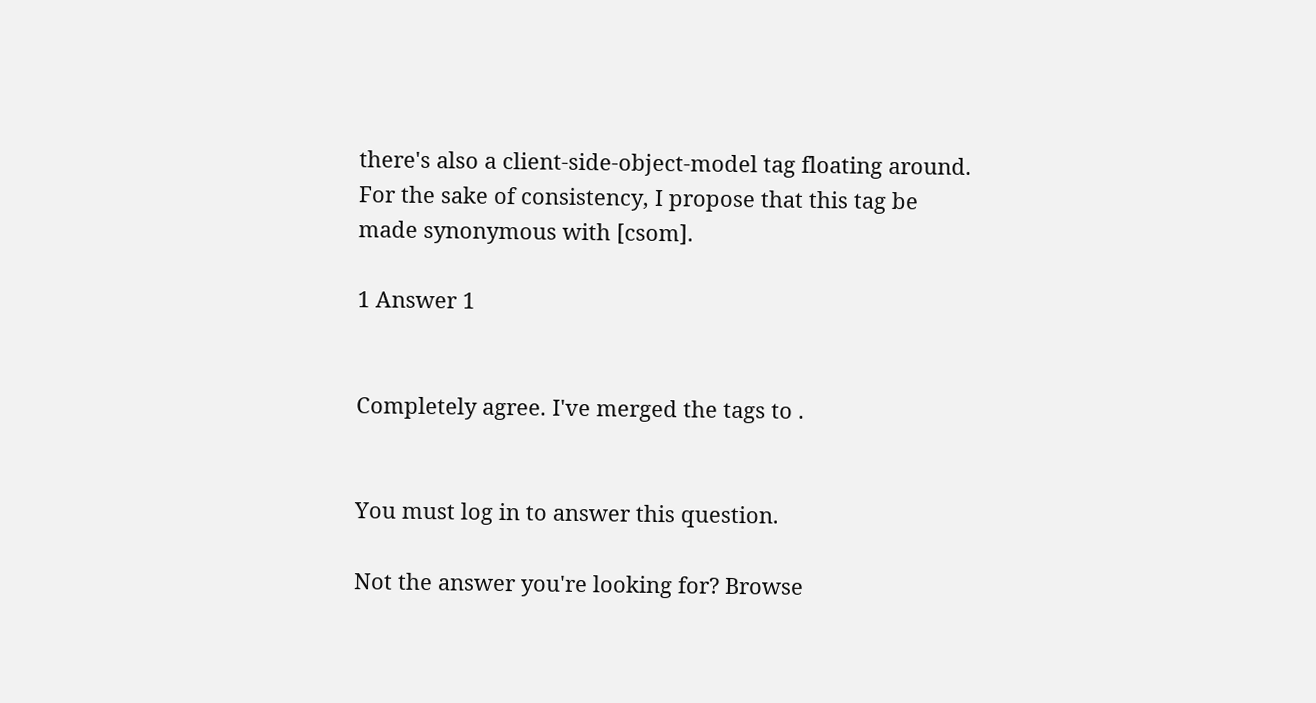there's also a client-side-object-model tag floating around. For the sake of consistency, I propose that this tag be made synonymous with [csom].

1 Answer 1


Completely agree. I've merged the tags to .


You must log in to answer this question.

Not the answer you're looking for? Browse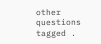other questions tagged .